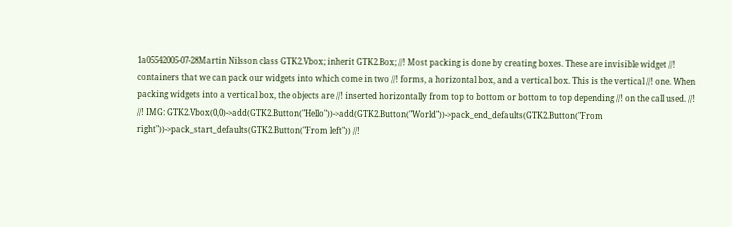1a05542005-07-28Martin Nilsson class GTK2.Vbox; inherit GTK2.Box; //! Most packing is done by creating boxes. These are invisible widget //! containers that we can pack our widgets into which come in two //! forms, a horizontal box, and a vertical box. This is the vertical //! one. When packing widgets into a vertical box, the objects are //! inserted horizontally from top to bottom or bottom to top depending //! on the call used. //! //! IMG: GTK2.Vbox(0,0)->add(GTK2.Button("Hello"))->add(GTK2.Button("World"))->pack_end_defaults(GTK2.Button("From right"))->pack_start_defaults(GTK2.Button("From left")) //!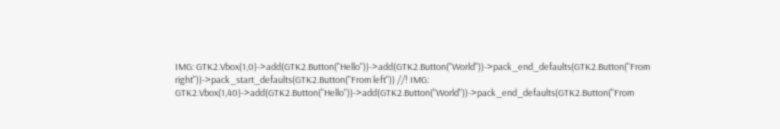IMG: GTK2.Vbox(1,0)->add(GTK2.Button("Hello"))->add(GTK2.Button("World"))->pack_end_defaults(GTK2.Button("From right"))->pack_start_defaults(GTK2.Button("From left")) //! IMG: GTK2.Vbox(1,40)->add(GTK2.Button("Hello"))->add(GTK2.Button("World"))->pack_end_defaults(GTK2.Button("From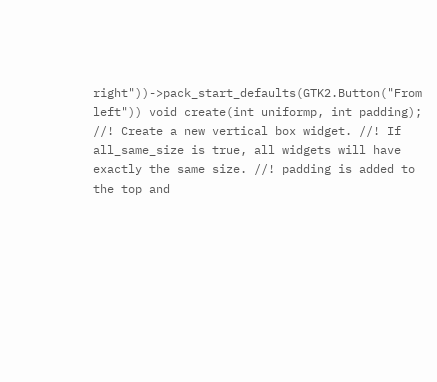right"))->pack_start_defaults(GTK2.Button("From left")) void create(int uniformp, int padding); //! Create a new vertical box widget. //! If all_same_size is true, all widgets will have exactly the same size. //! padding is added to the top and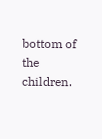bottom of the children.